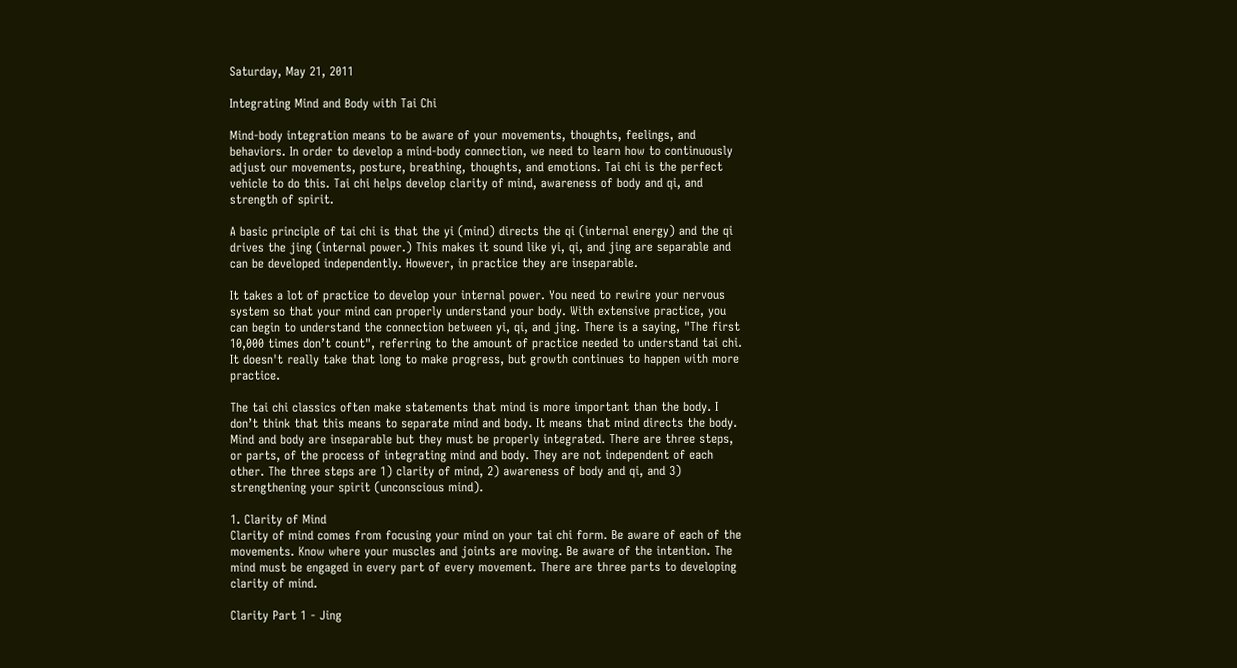Saturday, May 21, 2011

Integrating Mind and Body with Tai Chi

Mind-body integration means to be aware of your movements, thoughts, feelings, and behaviors. In order to develop a mind-body connection, we need to learn how to continuously adjust our movements, posture, breathing, thoughts, and emotions. Tai chi is the perfect vehicle to do this. Tai chi helps develop clarity of mind, awareness of body and qi, and strength of spirit.

A basic principle of tai chi is that the yi (mind) directs the qi (internal energy) and the qi drives the jing (internal power.) This makes it sound like yi, qi, and jing are separable and can be developed independently. However, in practice they are inseparable.

It takes a lot of practice to develop your internal power. You need to rewire your nervous system so that your mind can properly understand your body. With extensive practice, you can begin to understand the connection between yi, qi, and jing. There is a saying, "The first 10,000 times don’t count", referring to the amount of practice needed to understand tai chi. It doesn't really take that long to make progress, but growth continues to happen with more practice.

The tai chi classics often make statements that mind is more important than the body. I don’t think that this means to separate mind and body. It means that mind directs the body. Mind and body are inseparable but they must be properly integrated. There are three steps, or parts, of the process of integrating mind and body. They are not independent of each other. The three steps are 1) clarity of mind, 2) awareness of body and qi, and 3) strengthening your spirit (unconscious mind).

1. Clarity of Mind
Clarity of mind comes from focusing your mind on your tai chi form. Be aware of each of the movements. Know where your muscles and joints are moving. Be aware of the intention. The mind must be engaged in every part of every movement. There are three parts to developing clarity of mind.

Clarity Part 1 - Jing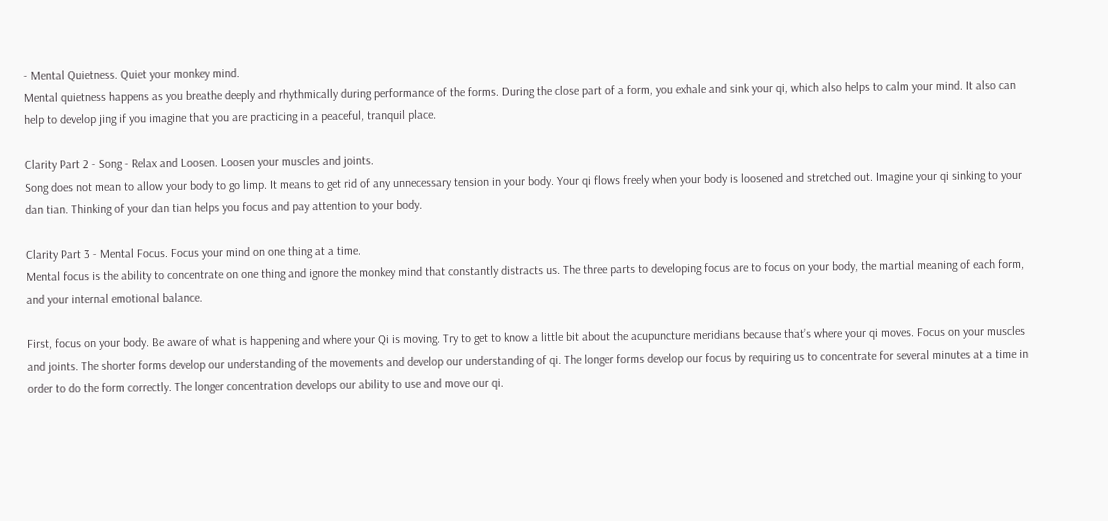- Mental Quietness. Quiet your monkey mind.
Mental quietness happens as you breathe deeply and rhythmically during performance of the forms. During the close part of a form, you exhale and sink your qi, which also helps to calm your mind. It also can help to develop jing if you imagine that you are practicing in a peaceful, tranquil place.

Clarity Part 2 - Song - Relax and Loosen. Loosen your muscles and joints.
Song does not mean to allow your body to go limp. It means to get rid of any unnecessary tension in your body. Your qi flows freely when your body is loosened and stretched out. Imagine your qi sinking to your dan tian. Thinking of your dan tian helps you focus and pay attention to your body.

Clarity Part 3 - Mental Focus. Focus your mind on one thing at a time.
Mental focus is the ability to concentrate on one thing and ignore the monkey mind that constantly distracts us. The three parts to developing focus are to focus on your body, the martial meaning of each form, and your internal emotional balance.

First, focus on your body. Be aware of what is happening and where your Qi is moving. Try to get to know a little bit about the acupuncture meridians because that’s where your qi moves. Focus on your muscles and joints. The shorter forms develop our understanding of the movements and develop our understanding of qi. The longer forms develop our focus by requiring us to concentrate for several minutes at a time in order to do the form correctly. The longer concentration develops our ability to use and move our qi.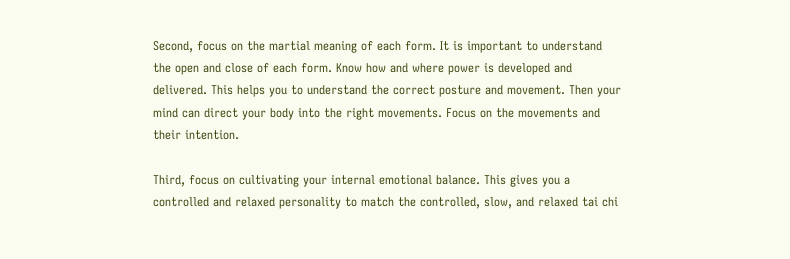Second, focus on the martial meaning of each form. It is important to understand the open and close of each form. Know how and where power is developed and delivered. This helps you to understand the correct posture and movement. Then your mind can direct your body into the right movements. Focus on the movements and their intention.

Third, focus on cultivating your internal emotional balance. This gives you a controlled and relaxed personality to match the controlled, slow, and relaxed tai chi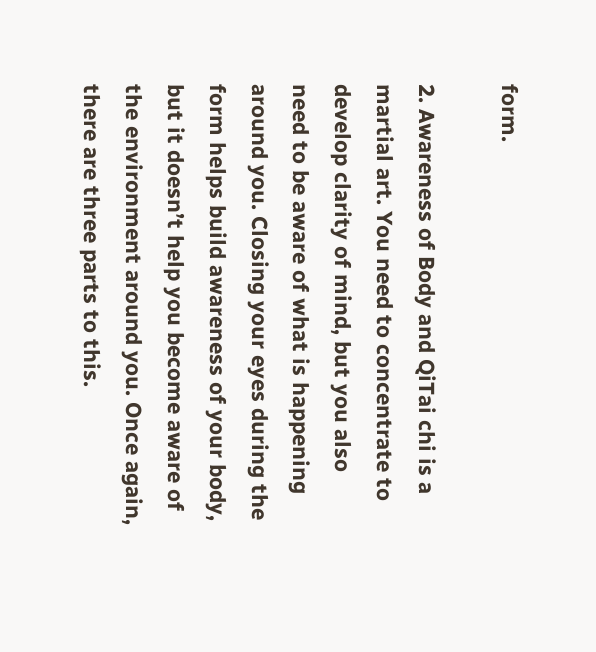form.

2. Awareness of Body and QiTai chi is a martial art. You need to concentrate to develop clarity of mind, but you also need to be aware of what is happening around you. Closing your eyes during the form helps build awareness of your body, but it doesn’t help you become aware of the environment around you. Once again, there are three parts to this.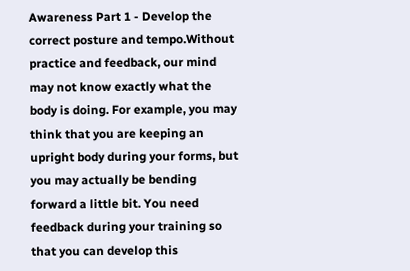Awareness Part 1 - Develop the correct posture and tempo.Without practice and feedback, our mind may not know exactly what the body is doing. For example, you may think that you are keeping an upright body during your forms, but you may actually be bending forward a little bit. You need feedback during your training so that you can develop this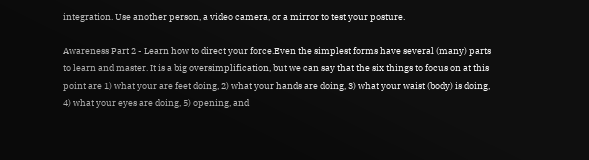integration. Use another person, a video camera, or a mirror to test your posture.

Awareness Part 2 - Learn how to direct your force.Even the simplest forms have several (many) parts to learn and master. It is a big oversimplification, but we can say that the six things to focus on at this point are 1) what your are feet doing, 2) what your hands are doing, 3) what your waist (body) is doing, 4) what your eyes are doing, 5) opening, and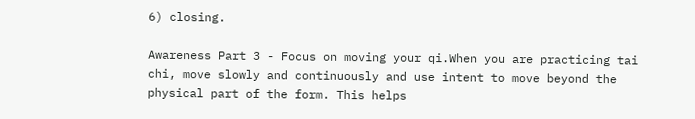6) closing.

Awareness Part 3 - Focus on moving your qi.When you are practicing tai chi, move slowly and continuously and use intent to move beyond the physical part of the form. This helps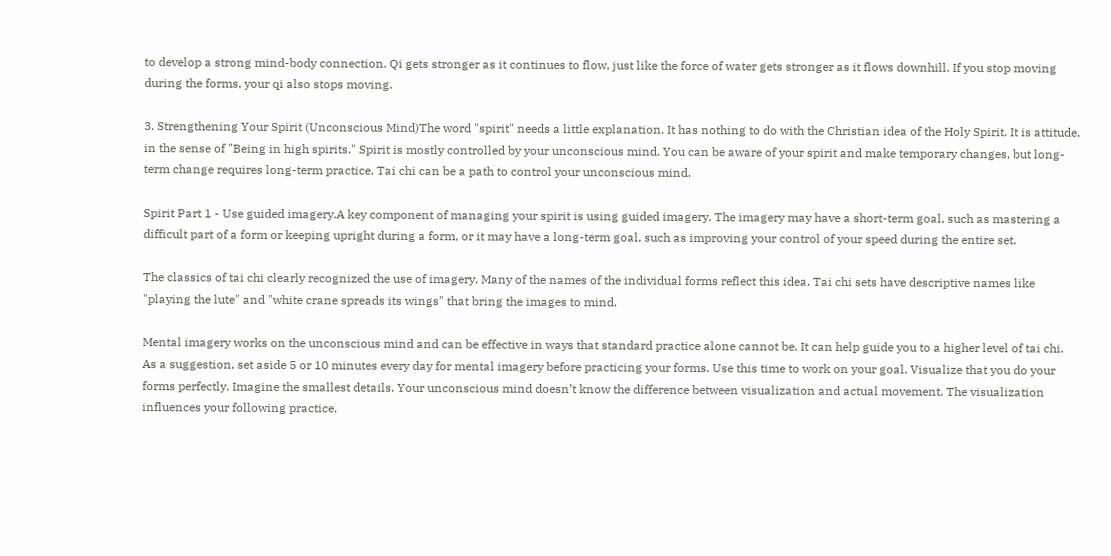to develop a strong mind-body connection. Qi gets stronger as it continues to flow, just like the force of water gets stronger as it flows downhill. If you stop moving during the forms, your qi also stops moving.

3. Strengthening Your Spirit (Unconscious Mind)The word "spirit" needs a little explanation. It has nothing to do with the Christian idea of the Holy Spirit. It is attitude, in the sense of "Being in high spirits." Spirit is mostly controlled by your unconscious mind. You can be aware of your spirit and make temporary changes, but long-term change requires long-term practice. Tai chi can be a path to control your unconscious mind.

Spirit Part 1 - Use guided imagery.A key component of managing your spirit is using guided imagery. The imagery may have a short-term goal, such as mastering a difficult part of a form or keeping upright during a form, or it may have a long-term goal, such as improving your control of your speed during the entire set.

The classics of tai chi clearly recognized the use of imagery. Many of the names of the individual forms reflect this idea. Tai chi sets have descriptive names like "playing the lute" and "white crane spreads its wings" that bring the images to mind.

Mental imagery works on the unconscious mind and can be effective in ways that standard practice alone cannot be. It can help guide you to a higher level of tai chi. As a suggestion, set aside 5 or 10 minutes every day for mental imagery before practicing your forms. Use this time to work on your goal. Visualize that you do your forms perfectly. Imagine the smallest details. Your unconscious mind doesn’t know the difference between visualization and actual movement. The visualization influences your following practice.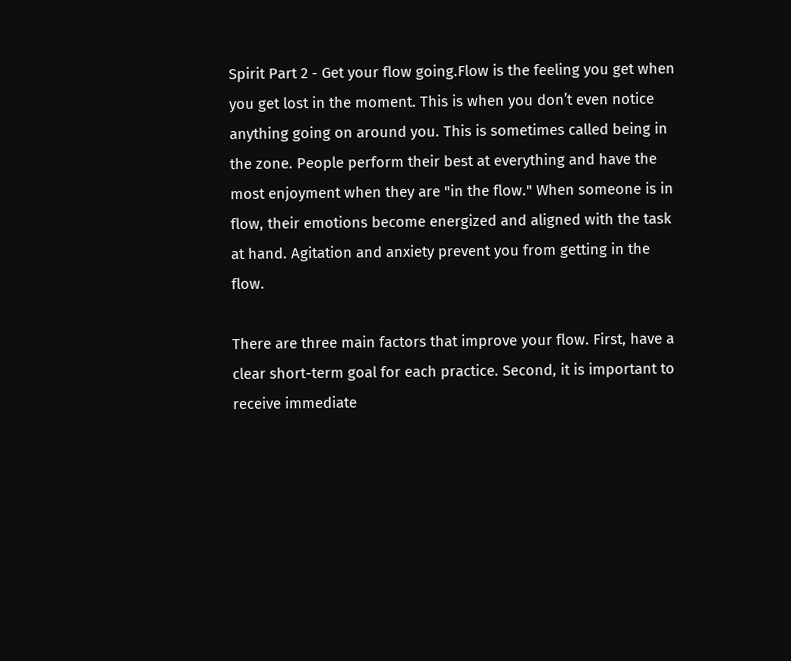Spirit Part 2 - Get your flow going.Flow is the feeling you get when you get lost in the moment. This is when you don’t even notice anything going on around you. This is sometimes called being in the zone. People perform their best at everything and have the most enjoyment when they are "in the flow." When someone is in flow, their emotions become energized and aligned with the task at hand. Agitation and anxiety prevent you from getting in the flow.

There are three main factors that improve your flow. First, have a clear short-term goal for each practice. Second, it is important to receive immediate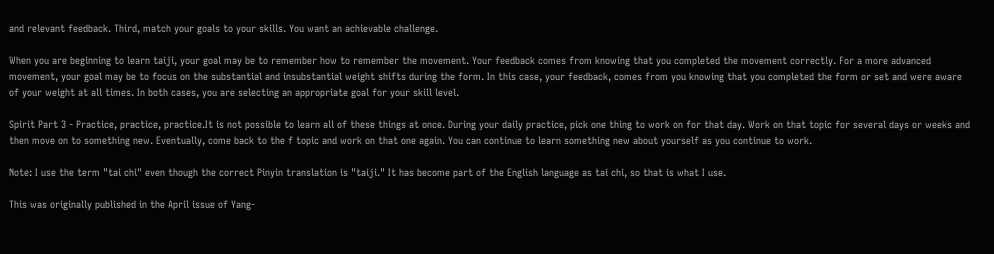and relevant feedback. Third, match your goals to your skills. You want an achievable challenge.

When you are beginning to learn taiji, your goal may be to remember how to remember the movement. Your feedback comes from knowing that you completed the movement correctly. For a more advanced movement, your goal may be to focus on the substantial and insubstantial weight shifts during the form. In this case, your feedback, comes from you knowing that you completed the form or set and were aware of your weight at all times. In both cases, you are selecting an appropriate goal for your skill level.

Spirit Part 3 - Practice, practice, practice.It is not possible to learn all of these things at once. During your daily practice, pick one thing to work on for that day. Work on that topic for several days or weeks and then move on to something new. Eventually, come back to the f topic and work on that one again. You can continue to learn something new about yourself as you continue to work.

Note: I use the term "tai chi" even though the correct Pinyin translation is "taiji." It has become part of the English language as tai chi, so that is what I use.

This was originally published in the April issue of Yang-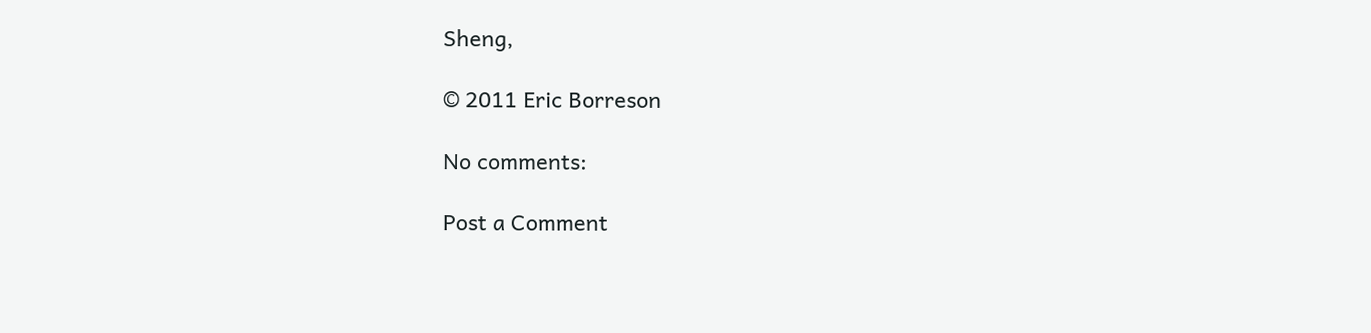Sheng,

© 2011 Eric Borreson

No comments:

Post a Comment